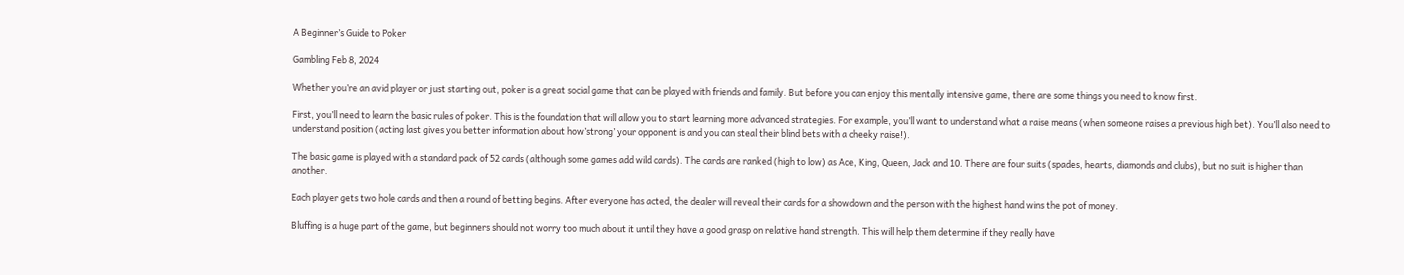A Beginner’s Guide to Poker

Gambling Feb 8, 2024

Whether you’re an avid player or just starting out, poker is a great social game that can be played with friends and family. But before you can enjoy this mentally intensive game, there are some things you need to know first.

First, you’ll need to learn the basic rules of poker. This is the foundation that will allow you to start learning more advanced strategies. For example, you’ll want to understand what a raise means (when someone raises a previous high bet). You’ll also need to understand position (acting last gives you better information about how’strong’ your opponent is and you can steal their blind bets with a cheeky raise!).

The basic game is played with a standard pack of 52 cards (although some games add wild cards). The cards are ranked (high to low) as Ace, King, Queen, Jack and 10. There are four suits (spades, hearts, diamonds and clubs), but no suit is higher than another.

Each player gets two hole cards and then a round of betting begins. After everyone has acted, the dealer will reveal their cards for a showdown and the person with the highest hand wins the pot of money.

Bluffing is a huge part of the game, but beginners should not worry too much about it until they have a good grasp on relative hand strength. This will help them determine if they really have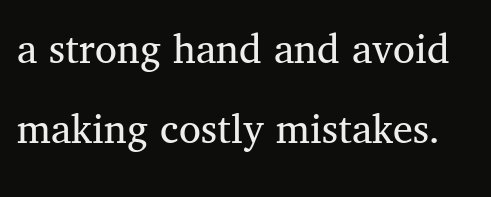a strong hand and avoid making costly mistakes.